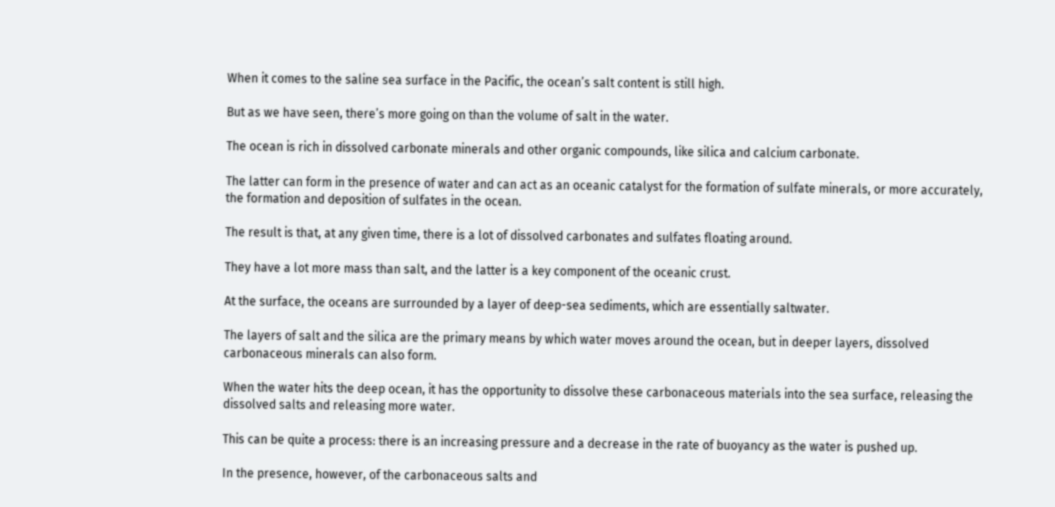When it comes to the saline sea surface in the Pacific, the ocean’s salt content is still high.

But as we have seen, there’s more going on than the volume of salt in the water.

The ocean is rich in dissolved carbonate minerals and other organic compounds, like silica and calcium carbonate.

The latter can form in the presence of water and can act as an oceanic catalyst for the formation of sulfate minerals, or more accurately, the formation and deposition of sulfates in the ocean.

The result is that, at any given time, there is a lot of dissolved carbonates and sulfates floating around.

They have a lot more mass than salt, and the latter is a key component of the oceanic crust.

At the surface, the oceans are surrounded by a layer of deep-sea sediments, which are essentially saltwater.

The layers of salt and the silica are the primary means by which water moves around the ocean, but in deeper layers, dissolved carbonaceous minerals can also form.

When the water hits the deep ocean, it has the opportunity to dissolve these carbonaceous materials into the sea surface, releasing the dissolved salts and releasing more water.

This can be quite a process: there is an increasing pressure and a decrease in the rate of buoyancy as the water is pushed up.

In the presence, however, of the carbonaceous salts and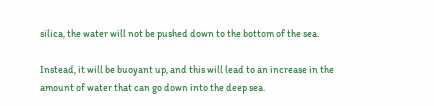silica, the water will not be pushed down to the bottom of the sea.

Instead, it will be buoyant up, and this will lead to an increase in the amount of water that can go down into the deep sea.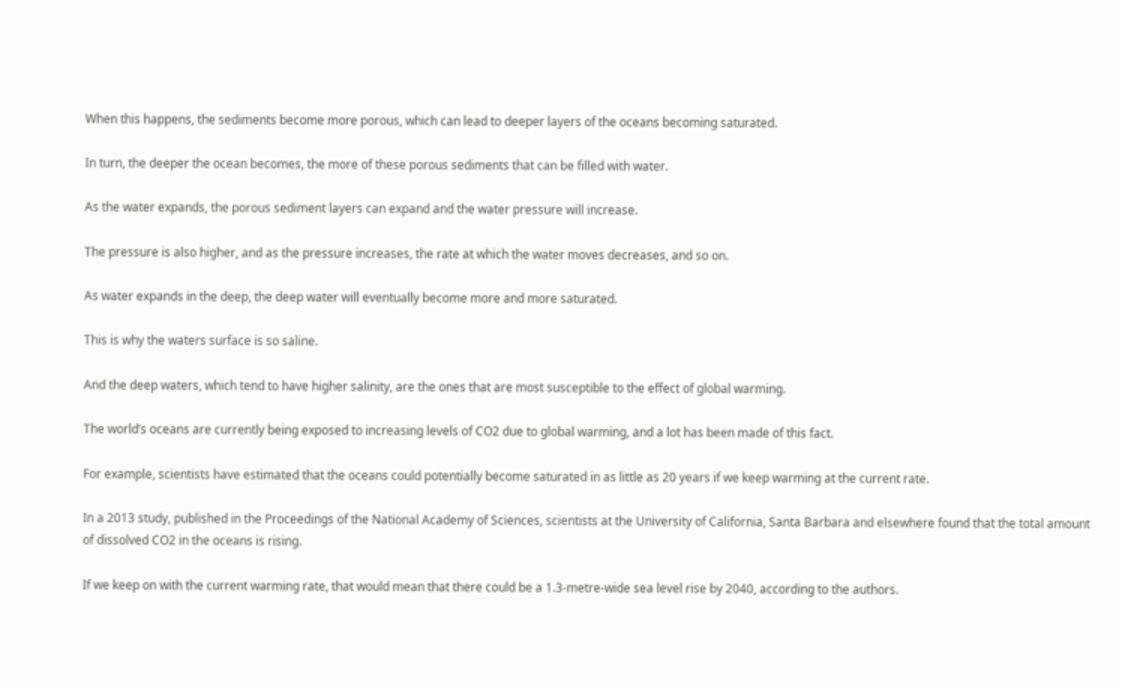When this happens, the sediments become more porous, which can lead to deeper layers of the oceans becoming saturated.

In turn, the deeper the ocean becomes, the more of these porous sediments that can be filled with water.

As the water expands, the porous sediment layers can expand and the water pressure will increase.

The pressure is also higher, and as the pressure increases, the rate at which the water moves decreases, and so on.

As water expands in the deep, the deep water will eventually become more and more saturated.

This is why the waters surface is so saline.

And the deep waters, which tend to have higher salinity, are the ones that are most susceptible to the effect of global warming.

The world’s oceans are currently being exposed to increasing levels of CO2 due to global warming, and a lot has been made of this fact.

For example, scientists have estimated that the oceans could potentially become saturated in as little as 20 years if we keep warming at the current rate.

In a 2013 study, published in the Proceedings of the National Academy of Sciences, scientists at the University of California, Santa Barbara and elsewhere found that the total amount of dissolved CO2 in the oceans is rising.

If we keep on with the current warming rate, that would mean that there could be a 1.3-metre-wide sea level rise by 2040, according to the authors.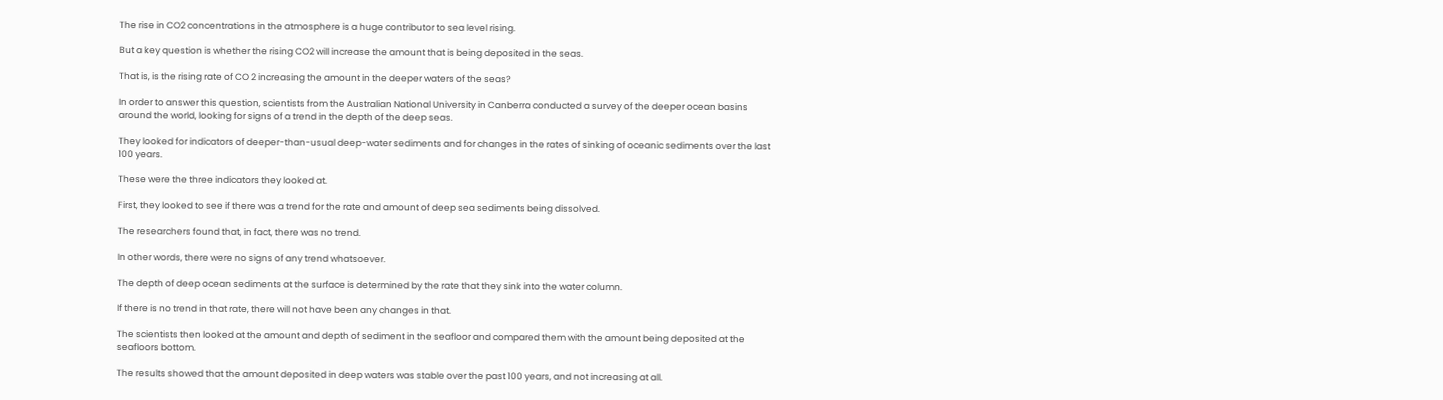The rise in CO2 concentrations in the atmosphere is a huge contributor to sea level rising.

But a key question is whether the rising CO2 will increase the amount that is being deposited in the seas.

That is, is the rising rate of CO 2 increasing the amount in the deeper waters of the seas?

In order to answer this question, scientists from the Australian National University in Canberra conducted a survey of the deeper ocean basins around the world, looking for signs of a trend in the depth of the deep seas.

They looked for indicators of deeper-than-usual deep-water sediments and for changes in the rates of sinking of oceanic sediments over the last 100 years.

These were the three indicators they looked at.

First, they looked to see if there was a trend for the rate and amount of deep sea sediments being dissolved.

The researchers found that, in fact, there was no trend.

In other words, there were no signs of any trend whatsoever.

The depth of deep ocean sediments at the surface is determined by the rate that they sink into the water column.

If there is no trend in that rate, there will not have been any changes in that.

The scientists then looked at the amount and depth of sediment in the seafloor and compared them with the amount being deposited at the seafloors bottom.

The results showed that the amount deposited in deep waters was stable over the past 100 years, and not increasing at all.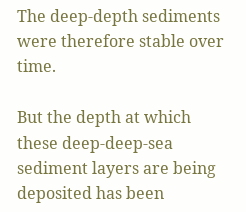The deep-depth sediments were therefore stable over time.

But the depth at which these deep-deep-sea sediment layers are being deposited has been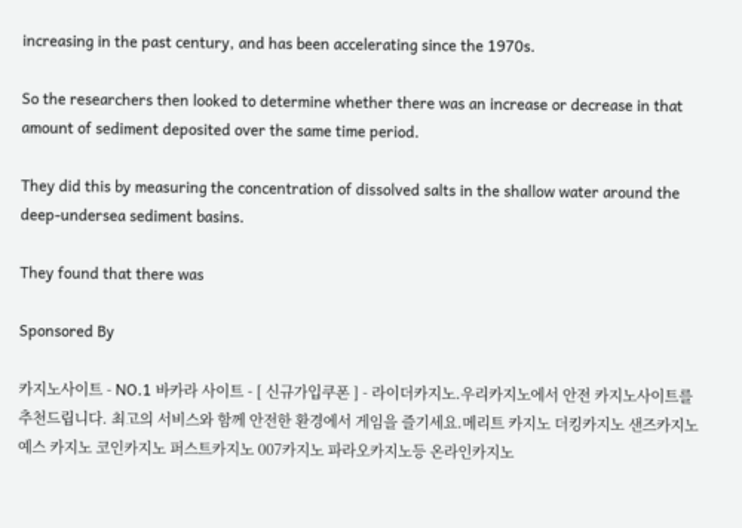increasing in the past century, and has been accelerating since the 1970s.

So the researchers then looked to determine whether there was an increase or decrease in that amount of sediment deposited over the same time period.

They did this by measuring the concentration of dissolved salts in the shallow water around the deep-undersea sediment basins.

They found that there was

Sponsored By

카지노사이트 - NO.1 바카라 사이트 - [ 신규가입쿠폰 ] - 라이더카지노.우리카지노에서 안전 카지노사이트를 추천드립니다. 최고의 서비스와 함께 안전한 환경에서 게임을 즐기세요.메리트 카지노 더킹카지노 샌즈카지노 예스 카지노 코인카지노 퍼스트카지노 007카지노 파라오카지노등 온라인카지노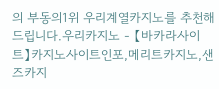의 부동의1위 우리계열카지노를 추천해드립니다.우리카지노 - 【바카라사이트】카지노사이트인포,메리트카지노,샌즈카지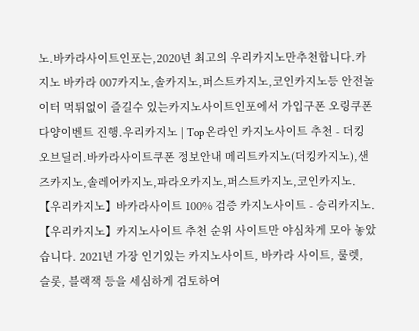노.바카라사이트인포는,2020년 최고의 우리카지노만추천합니다.카지노 바카라 007카지노,솔카지노,퍼스트카지노,코인카지노등 안전놀이터 먹튀없이 즐길수 있는카지노사이트인포에서 가입구폰 오링쿠폰 다양이벤트 진행.우리카지노 | Top 온라인 카지노사이트 추천 - 더킹오브딜러.바카라사이트쿠폰 정보안내 메리트카지노(더킹카지노),샌즈카지노,솔레어카지노,파라오카지노,퍼스트카지노,코인카지노.【우리카지노】바카라사이트 100% 검증 카지노사이트 - 승리카지노.【우리카지노】카지노사이트 추천 순위 사이트만 야심차게 모아 놓았습니다. 2021년 가장 인기있는 카지노사이트, 바카라 사이트, 룰렛, 슬롯, 블랙잭 등을 세심하게 검토하여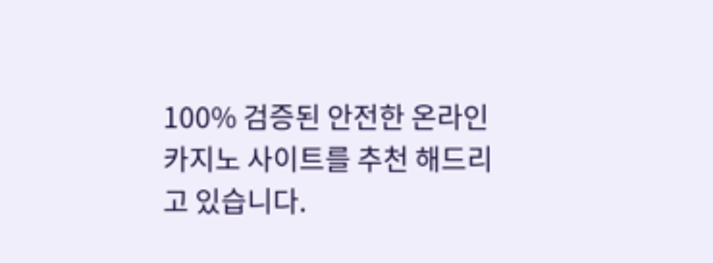100% 검증된 안전한 온라인 카지노 사이트를 추천 해드리고 있습니다.